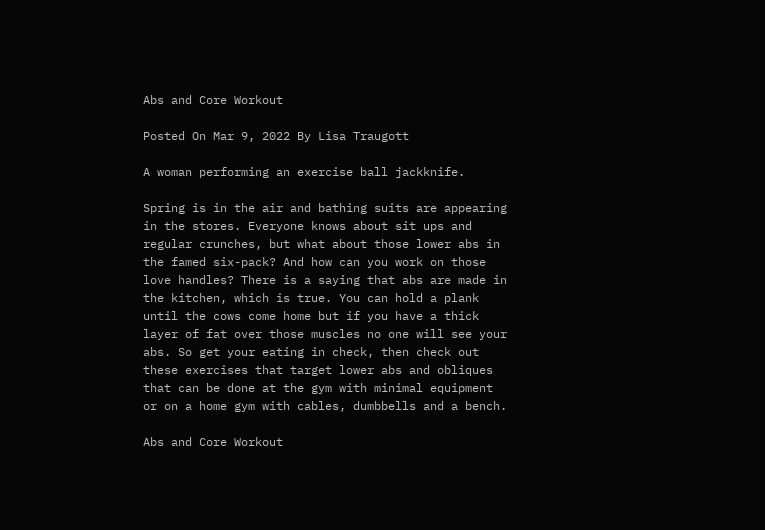Abs and Core Workout

Posted On Mar 9, 2022 By Lisa Traugott

A woman performing an exercise ball jackknife.

Spring is in the air and bathing suits are appearing in the stores. Everyone knows about sit ups and regular crunches, but what about those lower abs in the famed six-pack? And how can you work on those love handles? There is a saying that abs are made in the kitchen, which is true. You can hold a plank until the cows come home but if you have a thick layer of fat over those muscles no one will see your abs. So get your eating in check, then check out these exercises that target lower abs and obliques that can be done at the gym with minimal equipment or on a home gym with cables, dumbbells and a bench.

Abs and Core Workout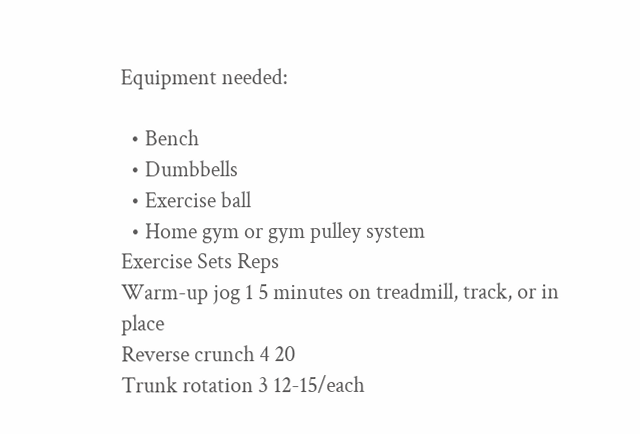Equipment needed:

  • Bench
  • Dumbbells
  • Exercise ball
  • Home gym or gym pulley system
Exercise Sets Reps
Warm-up jog 1 5 minutes on treadmill, track, or in place
Reverse crunch 4 20
Trunk rotation 3 12-15/each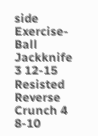side
Exercise-Ball Jackknife 3 12-15
Resisted Reverse Crunch 4 8-10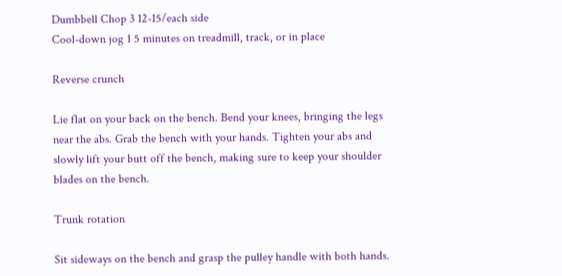Dumbbell Chop 3 12-15/each side
Cool-down jog 1 5 minutes on treadmill, track, or in place

Reverse crunch

Lie flat on your back on the bench. Bend your knees, bringing the legs near the abs. Grab the bench with your hands. Tighten your abs and slowly lift your butt off the bench, making sure to keep your shoulder blades on the bench.

Trunk rotation

Sit sideways on the bench and grasp the pulley handle with both hands.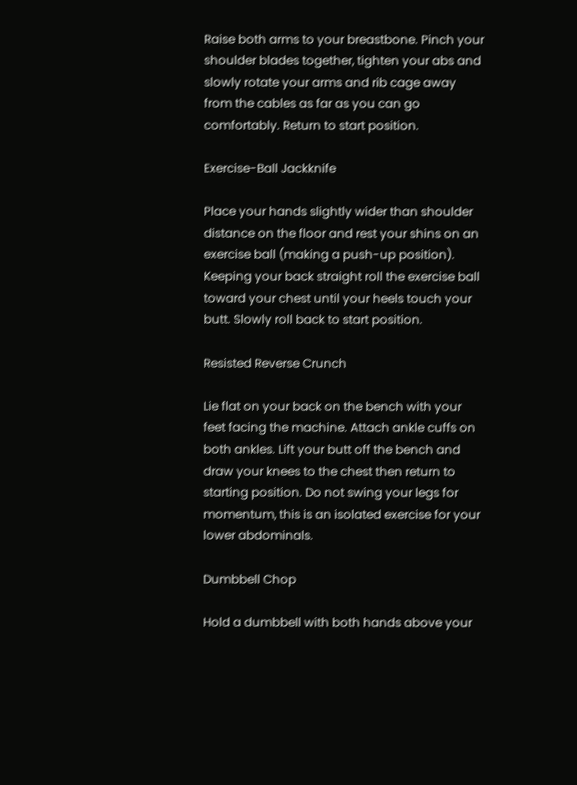Raise both arms to your breastbone. Pinch your shoulder blades together, tighten your abs and slowly rotate your arms and rib cage away from the cables as far as you can go comfortably. Return to start position.

Exercise-Ball Jackknife

Place your hands slightly wider than shoulder distance on the floor and rest your shins on an exercise ball (making a push-up position). Keeping your back straight roll the exercise ball toward your chest until your heels touch your butt. Slowly roll back to start position.

Resisted Reverse Crunch

Lie flat on your back on the bench with your feet facing the machine. Attach ankle cuffs on both ankles. Lift your butt off the bench and draw your knees to the chest then return to starting position. Do not swing your legs for momentum, this is an isolated exercise for your lower abdominals.

Dumbbell Chop

Hold a dumbbell with both hands above your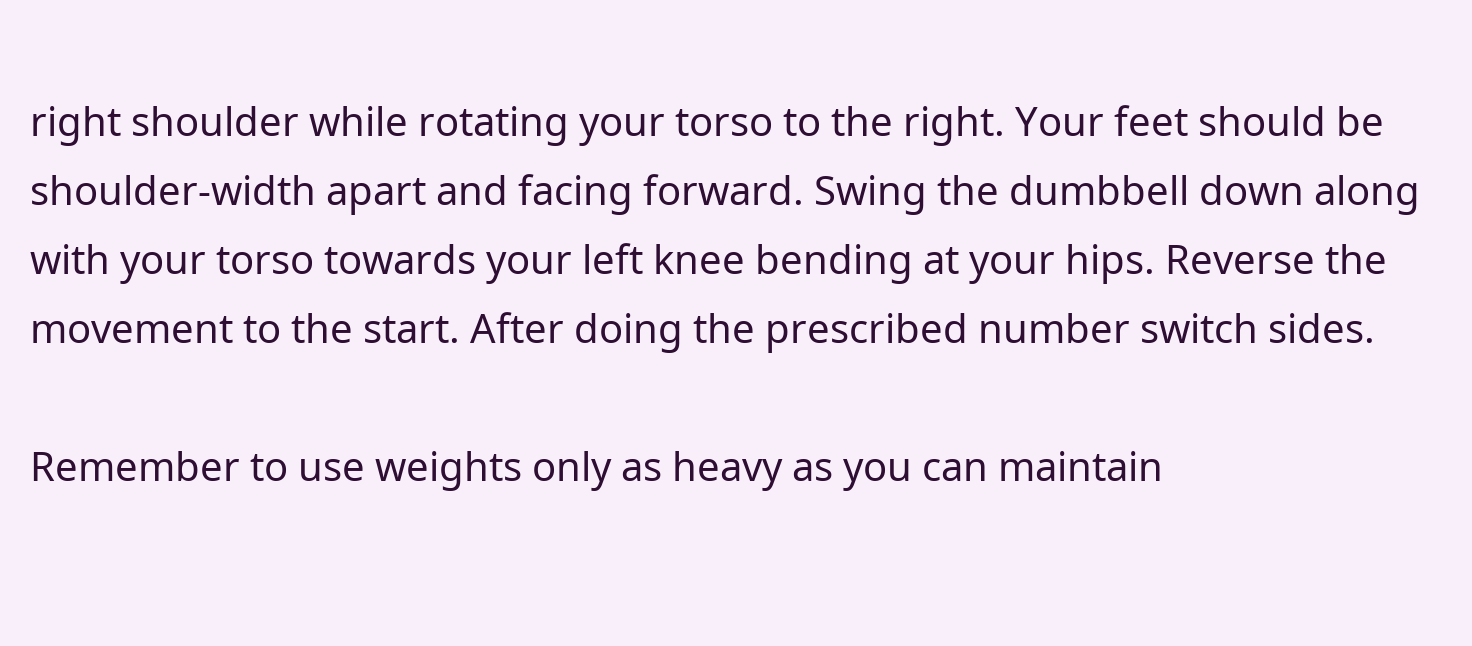right shoulder while rotating your torso to the right. Your feet should be shoulder-width apart and facing forward. Swing the dumbbell down along with your torso towards your left knee bending at your hips. Reverse the movement to the start. After doing the prescribed number switch sides.

Remember to use weights only as heavy as you can maintain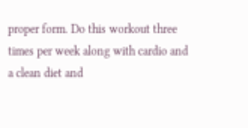proper form. Do this workout three times per week along with cardio and a clean diet and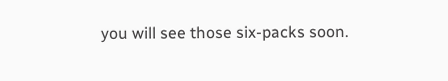you will see those six-packs soon.